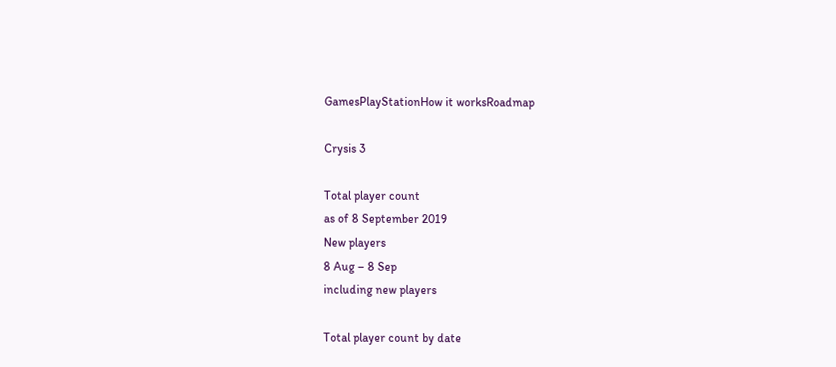GamesPlayStationHow it worksRoadmap

Crysis 3

Total player count
as of 8 September 2019
New players
8 Aug – 8 Sep
including new players

Total player count by date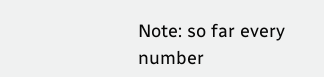Note: so far every number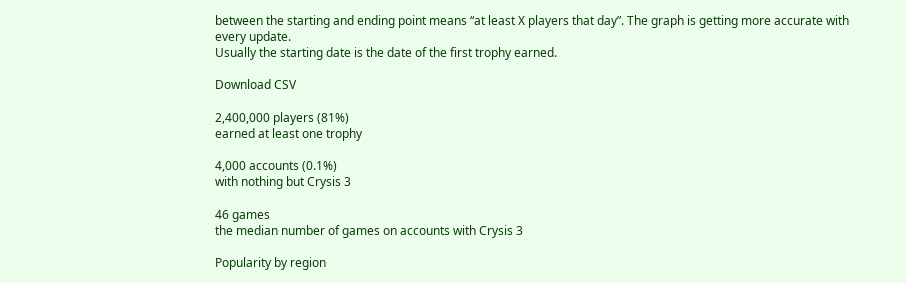between the starting and ending point means “at least X players that day”. The graph is getting more accurate with every update.
Usually the starting date is the date of the first trophy earned.

Download CSV

2,400,000 players (81%)
earned at least one trophy

4,000 accounts (0.1%)
with nothing but Crysis 3

46 games
the median number of games on accounts with Crysis 3

Popularity by region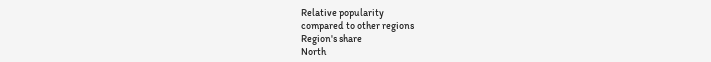Relative popularity
compared to other regions
Region's share
North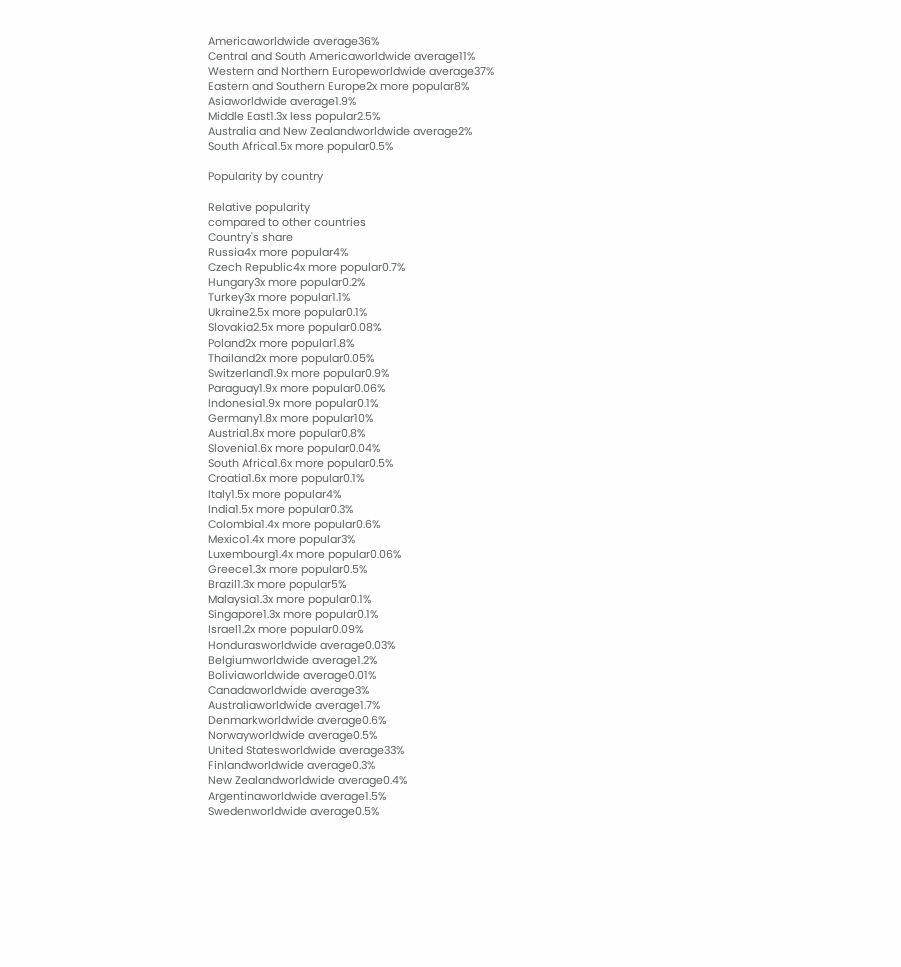Americaworldwide average36%
Central and South Americaworldwide average11%
Western and Northern Europeworldwide average37%
Eastern and Southern Europe2x more popular8%
Asiaworldwide average1.9%
Middle East1.3x less popular2.5%
Australia and New Zealandworldwide average2%
South Africa1.5x more popular0.5%

Popularity by country

Relative popularity
compared to other countries
Country's share
Russia4x more popular4%
Czech Republic4x more popular0.7%
Hungary3x more popular0.2%
Turkey3x more popular1.1%
Ukraine2.5x more popular0.1%
Slovakia2.5x more popular0.08%
Poland2x more popular1.8%
Thailand2x more popular0.05%
Switzerland1.9x more popular0.9%
Paraguay1.9x more popular0.06%
Indonesia1.9x more popular0.1%
Germany1.8x more popular10%
Austria1.8x more popular0.8%
Slovenia1.6x more popular0.04%
South Africa1.6x more popular0.5%
Croatia1.6x more popular0.1%
Italy1.5x more popular4%
India1.5x more popular0.3%
Colombia1.4x more popular0.6%
Mexico1.4x more popular3%
Luxembourg1.4x more popular0.06%
Greece1.3x more popular0.5%
Brazil1.3x more popular5%
Malaysia1.3x more popular0.1%
Singapore1.3x more popular0.1%
Israel1.2x more popular0.09%
Hondurasworldwide average0.03%
Belgiumworldwide average1.2%
Boliviaworldwide average0.01%
Canadaworldwide average3%
Australiaworldwide average1.7%
Denmarkworldwide average0.6%
Norwayworldwide average0.5%
United Statesworldwide average33%
Finlandworldwide average0.3%
New Zealandworldwide average0.4%
Argentinaworldwide average1.5%
Swedenworldwide average0.5%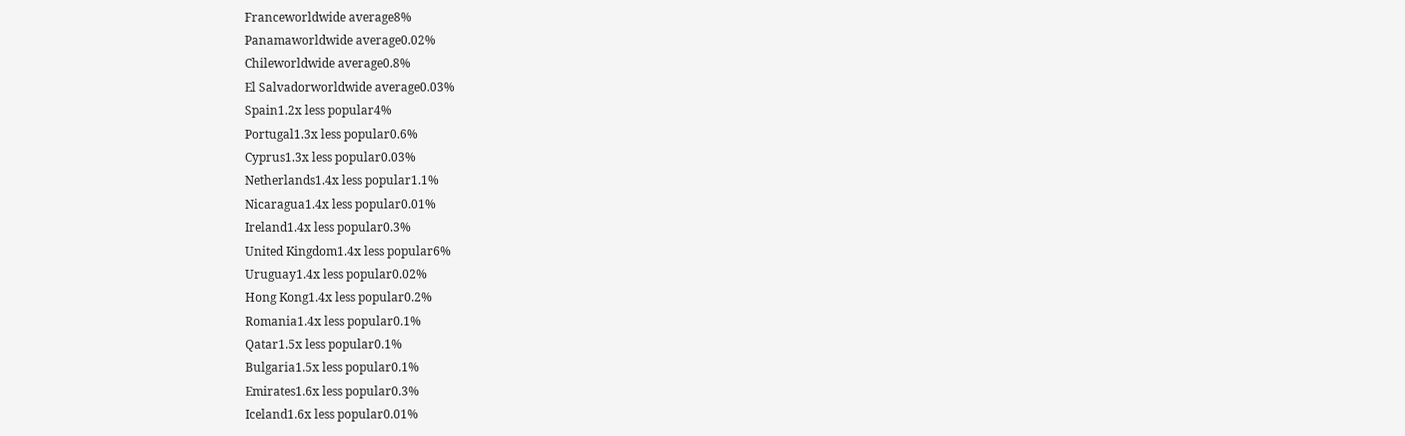Franceworldwide average8%
Panamaworldwide average0.02%
Chileworldwide average0.8%
El Salvadorworldwide average0.03%
Spain1.2x less popular4%
Portugal1.3x less popular0.6%
Cyprus1.3x less popular0.03%
Netherlands1.4x less popular1.1%
Nicaragua1.4x less popular0.01%
Ireland1.4x less popular0.3%
United Kingdom1.4x less popular6%
Uruguay1.4x less popular0.02%
Hong Kong1.4x less popular0.2%
Romania1.4x less popular0.1%
Qatar1.5x less popular0.1%
Bulgaria1.5x less popular0.1%
Emirates1.6x less popular0.3%
Iceland1.6x less popular0.01%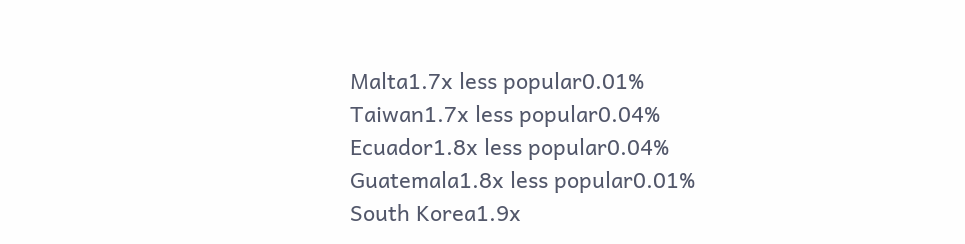Malta1.7x less popular0.01%
Taiwan1.7x less popular0.04%
Ecuador1.8x less popular0.04%
Guatemala1.8x less popular0.01%
South Korea1.9x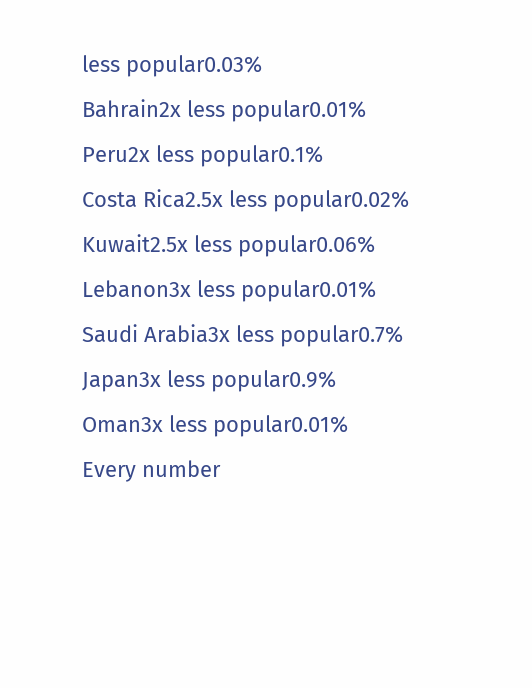less popular0.03%
Bahrain2x less popular0.01%
Peru2x less popular0.1%
Costa Rica2.5x less popular0.02%
Kuwait2.5x less popular0.06%
Lebanon3x less popular0.01%
Saudi Arabia3x less popular0.7%
Japan3x less popular0.9%
Oman3x less popular0.01%
Every number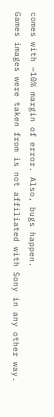comes with ~10% margin of error. Also, bugs happen.
Games images were taken from is not affiliated with Sony in any other way.